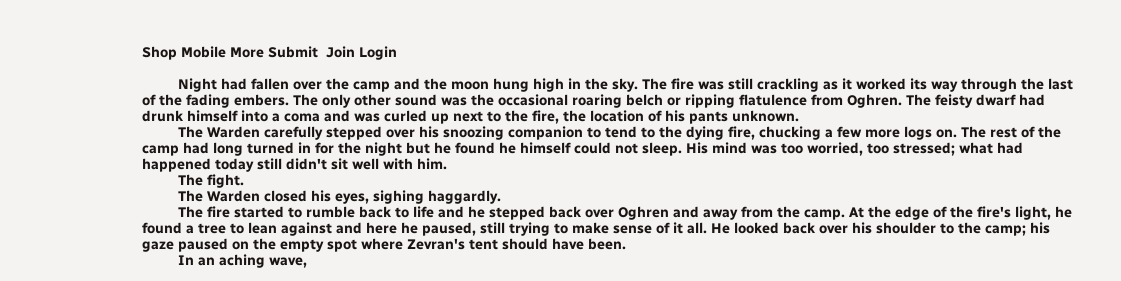Shop Mobile More Submit  Join Login

         Night had fallen over the camp and the moon hung high in the sky. The fire was still crackling as it worked its way through the last of the fading embers. The only other sound was the occasional roaring belch or ripping flatulence from Oghren. The feisty dwarf had drunk himself into a coma and was curled up next to the fire, the location of his pants unknown.
         The Warden carefully stepped over his snoozing companion to tend to the dying fire, chucking a few more logs on. The rest of the camp had long turned in for the night but he found he himself could not sleep. His mind was too worried, too stressed; what had happened today still didn't sit well with him.
         The fight.
         The Warden closed his eyes, sighing haggardly.
         The fire started to rumble back to life and he stepped back over Oghren and away from the camp. At the edge of the fire's light, he found a tree to lean against and here he paused, still trying to make sense of it all. He looked back over his shoulder to the camp; his gaze paused on the empty spot where Zevran's tent should have been.
         In an aching wave,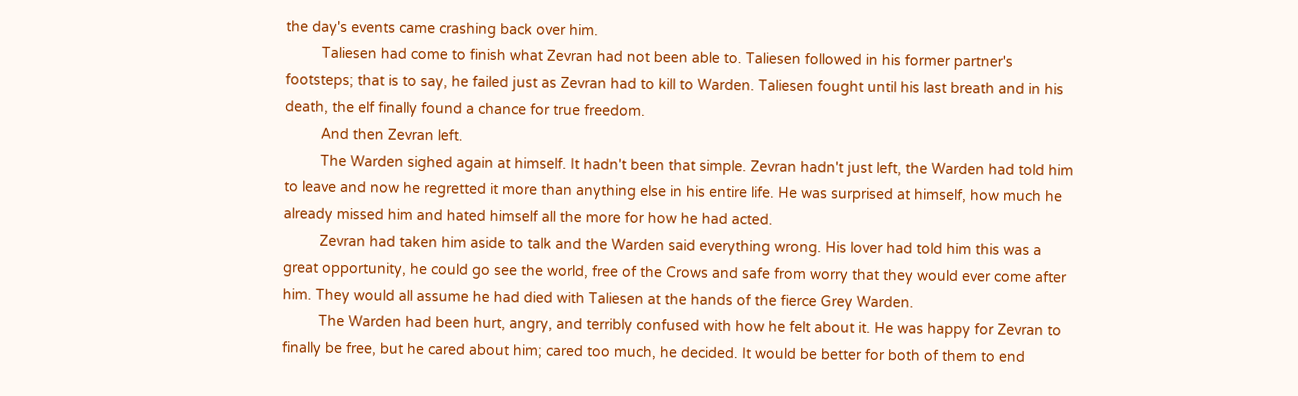the day's events came crashing back over him.
         Taliesen had come to finish what Zevran had not been able to. Taliesen followed in his former partner's footsteps; that is to say, he failed just as Zevran had to kill to Warden. Taliesen fought until his last breath and in his death, the elf finally found a chance for true freedom.
         And then Zevran left.
         The Warden sighed again at himself. It hadn't been that simple. Zevran hadn't just left, the Warden had told him to leave and now he regretted it more than anything else in his entire life. He was surprised at himself, how much he already missed him and hated himself all the more for how he had acted.
         Zevran had taken him aside to talk and the Warden said everything wrong. His lover had told him this was a great opportunity, he could go see the world, free of the Crows and safe from worry that they would ever come after him. They would all assume he had died with Taliesen at the hands of the fierce Grey Warden.
         The Warden had been hurt, angry, and terribly confused with how he felt about it. He was happy for Zevran to finally be free, but he cared about him; cared too much, he decided. It would be better for both of them to end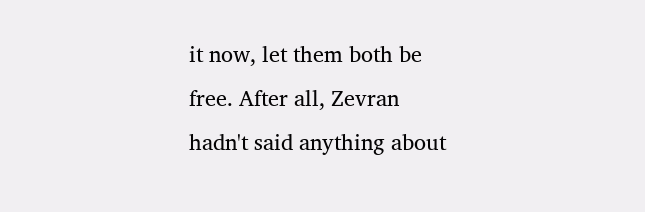it now, let them both be free. After all, Zevran hadn't said anything about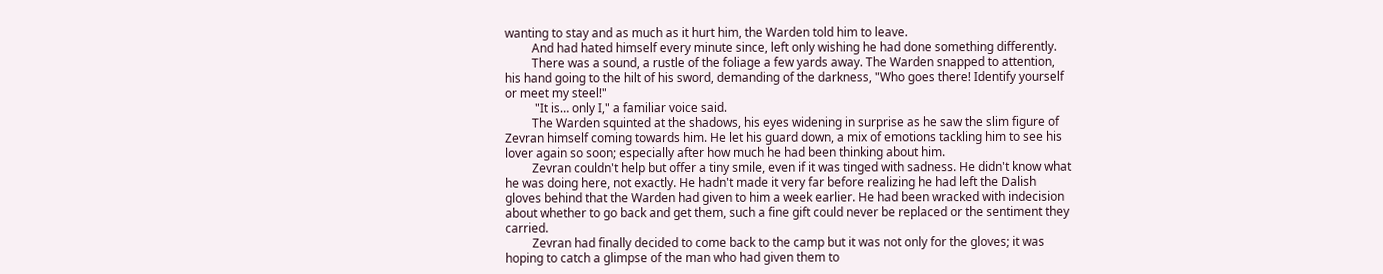wanting to stay and as much as it hurt him, the Warden told him to leave.
         And had hated himself every minute since, left only wishing he had done something differently.
         There was a sound, a rustle of the foliage a few yards away. The Warden snapped to attention, his hand going to the hilt of his sword, demanding of the darkness, "Who goes there! Identify yourself or meet my steel!"
          "It is… only I," a familiar voice said.
         The Warden squinted at the shadows, his eyes widening in surprise as he saw the slim figure of Zevran himself coming towards him. He let his guard down, a mix of emotions tackling him to see his lover again so soon; especially after how much he had been thinking about him.
         Zevran couldn't help but offer a tiny smile, even if it was tinged with sadness. He didn't know what he was doing here, not exactly. He hadn't made it very far before realizing he had left the Dalish gloves behind that the Warden had given to him a week earlier. He had been wracked with indecision about whether to go back and get them, such a fine gift could never be replaced or the sentiment they carried.
         Zevran had finally decided to come back to the camp but it was not only for the gloves; it was hoping to catch a glimpse of the man who had given them to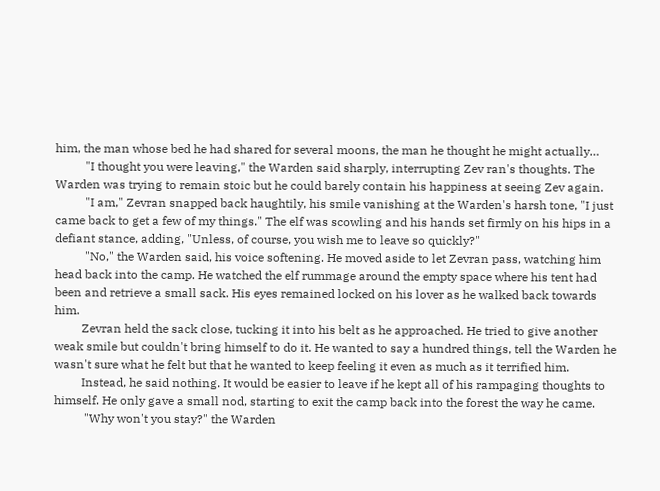him, the man whose bed he had shared for several moons, the man he thought he might actually…
          "I thought you were leaving," the Warden said sharply, interrupting Zev ran's thoughts. The Warden was trying to remain stoic but he could barely contain his happiness at seeing Zev again.
          "I am," Zevran snapped back haughtily, his smile vanishing at the Warden's harsh tone, "I just came back to get a few of my things." The elf was scowling and his hands set firmly on his hips in a defiant stance, adding, "Unless, of course, you wish me to leave so quickly?"
          "No," the Warden said, his voice softening. He moved aside to let Zevran pass, watching him head back into the camp. He watched the elf rummage around the empty space where his tent had been and retrieve a small sack. His eyes remained locked on his lover as he walked back towards him.
         Zevran held the sack close, tucking it into his belt as he approached. He tried to give another weak smile but couldn't bring himself to do it. He wanted to say a hundred things, tell the Warden he wasn't sure what he felt but that he wanted to keep feeling it even as much as it terrified him.
         Instead, he said nothing. It would be easier to leave if he kept all of his rampaging thoughts to himself. He only gave a small nod, starting to exit the camp back into the forest the way he came.
          "Why won't you stay?" the Warden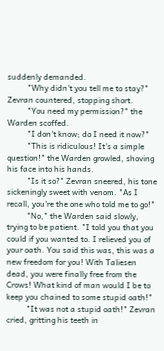suddenly demanded.
          "Why didn't you tell me to stay?" Zevran countered, stopping short.
          "You need my permission?" the Warden scoffed.
          "I don't know; do I need it now?"
          "This is ridiculous! It's a simple question!" the Warden growled, shoving his face into his hands.
          "Is it so?" Zevran sneered, his tone sickeningly sweet with venom. "As I recall, you're the one who told me to go!"
          "No," the Warden said slowly, trying to be patient. "I told you that you could if you wanted to. I relieved you of your oath. You said this was, this was a new freedom for you! With Taliesen dead, you were finally free from the Crows! What kind of man would I be to keep you chained to some stupid oath!"
          "It was not a stupid oath!" Zevran cried, gritting his teeth in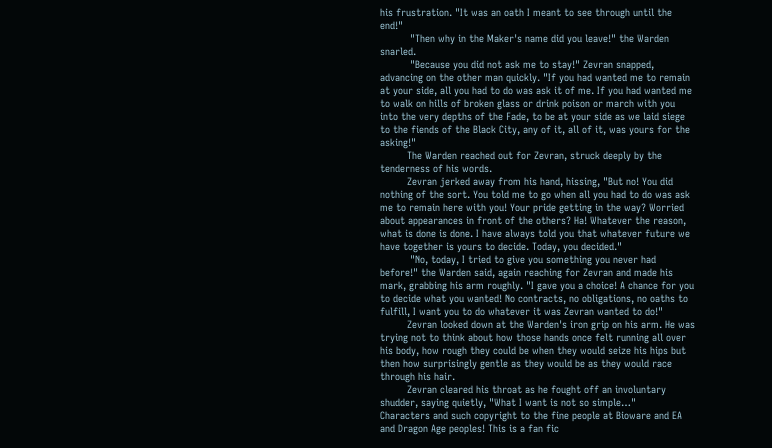his frustration. "It was an oath I meant to see through until the end!"
          "Then why in the Maker's name did you leave!" the Warden snarled.
          "Because you did not ask me to stay!" Zevran snapped, advancing on the other man quickly. "If you had wanted me to remain at your side, all you had to do was ask it of me. If you had wanted me to walk on hills of broken glass or drink poison or march with you into the very depths of the Fade, to be at your side as we laid siege to the fiends of the Black City, any of it, all of it, was yours for the asking!"
         The Warden reached out for Zevran, struck deeply by the tenderness of his words.
         Zevran jerked away from his hand, hissing, "But no! You did nothing of the sort. You told me to go when all you had to do was ask me to remain here with you! Your pride getting in the way? Worried about appearances in front of the others? Ha! Whatever the reason, what is done is done. I have always told you that whatever future we have together is yours to decide. Today, you decided."
          "No, today, I tried to give you something you never had before!" the Warden said, again reaching for Zevran and made his mark, grabbing his arm roughly. "I gave you a choice! A chance for you to decide what you wanted! No contracts, no obligations, no oaths to fulfill, I want you to do whatever it was Zevran wanted to do!"
         Zevran looked down at the Warden's iron grip on his arm. He was trying not to think about how those hands once felt running all over his body, how rough they could be when they would seize his hips but then how surprisingly gentle as they would be as they would race through his hair.
         Zevran cleared his throat as he fought off an involuntary shudder, saying quietly, "What I want is not so simple…"
Characters and such copyright to the fine people at Bioware and EA and Dragon Age peoples! This is a fan fic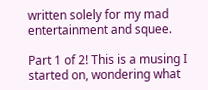written solely for my mad entertainment and squee.

Part 1 of 2! This is a musing I started on, wondering what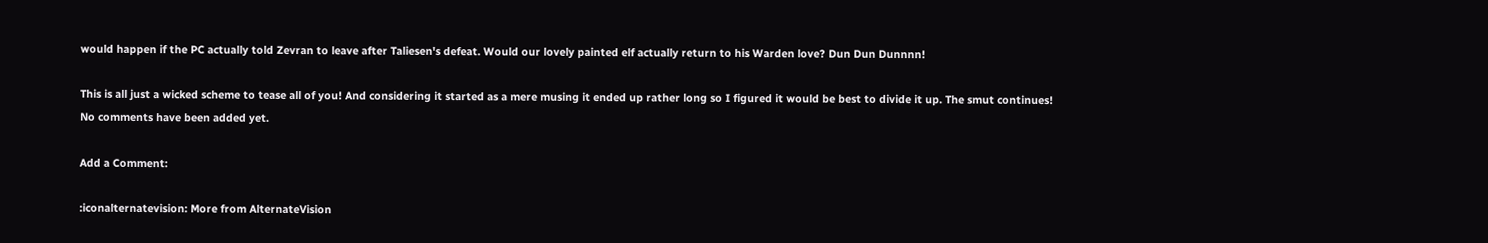would happen if the PC actually told Zevran to leave after Taliesen's defeat. Would our lovely painted elf actually return to his Warden love? Dun Dun Dunnnn!

This is all just a wicked scheme to tease all of you! And considering it started as a mere musing it ended up rather long so I figured it would be best to divide it up. The smut continues!
No comments have been added yet.

Add a Comment:

:iconalternatevision: More from AlternateVision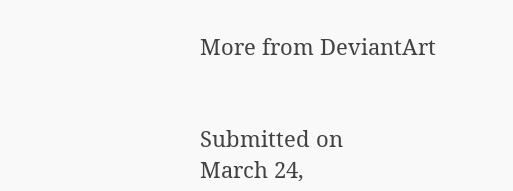More from DeviantArt


Submitted on
March 24,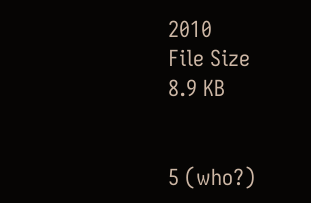2010
File Size
8.9 KB


5 (who?)